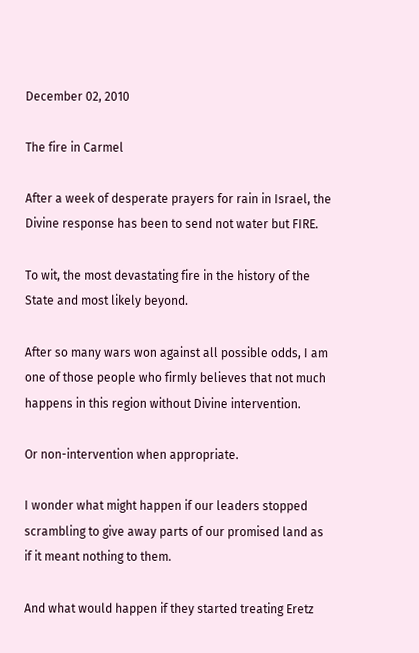December 02, 2010

The fire in Carmel

After a week of desperate prayers for rain in Israel, the Divine response has been to send not water but FIRE.

To wit, the most devastating fire in the history of the State and most likely beyond.

After so many wars won against all possible odds, I am one of those people who firmly believes that not much happens in this region without Divine intervention.

Or non-intervention when appropriate.

I wonder what might happen if our leaders stopped scrambling to give away parts of our promised land as if it meant nothing to them.

And what would happen if they started treating Eretz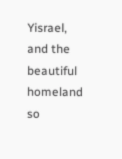Yisrael, and the beautiful homeland so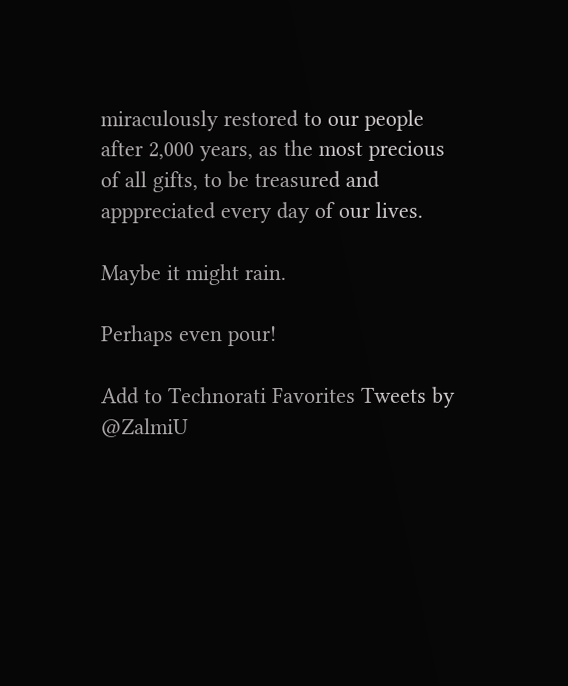miraculously restored to our people after 2,000 years, as the most precious of all gifts, to be treasured and apppreciated every day of our lives.

Maybe it might rain.

Perhaps even pour!

Add to Technorati Favorites Tweets by @ZalmiU